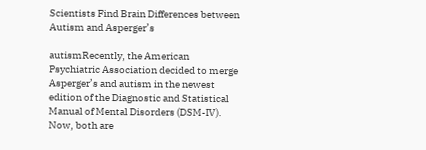Scientists Find Brain Differences between Autism and Asperger’s

autismRecently, the American Psychiatric Association decided to merge Asperger’s and autism in the newest edition of the Diagnostic and Statistical Manual of Mental Disorders (DSM-IV). Now, both are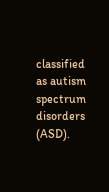classified as autism spectrum disorders (ASD).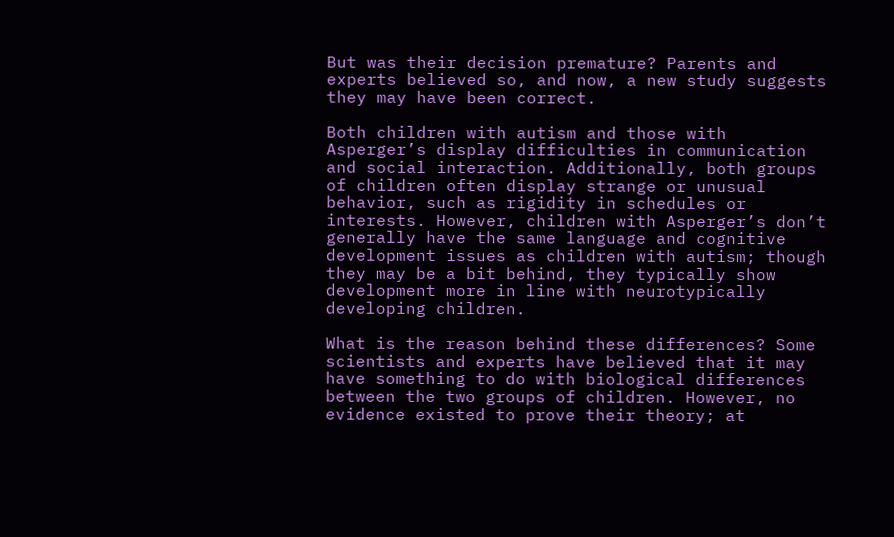But was their decision premature? Parents and experts believed so, and now, a new study suggests they may have been correct.

Both children with autism and those with Asperger’s display difficulties in communication and social interaction. Additionally, both groups of children often display strange or unusual behavior, such as rigidity in schedules or interests. However, children with Asperger’s don’t generally have the same language and cognitive development issues as children with autism; though they may be a bit behind, they typically show development more in line with neurotypically developing children.

What is the reason behind these differences? Some scientists and experts have believed that it may have something to do with biological differences between the two groups of children. However, no evidence existed to prove their theory; at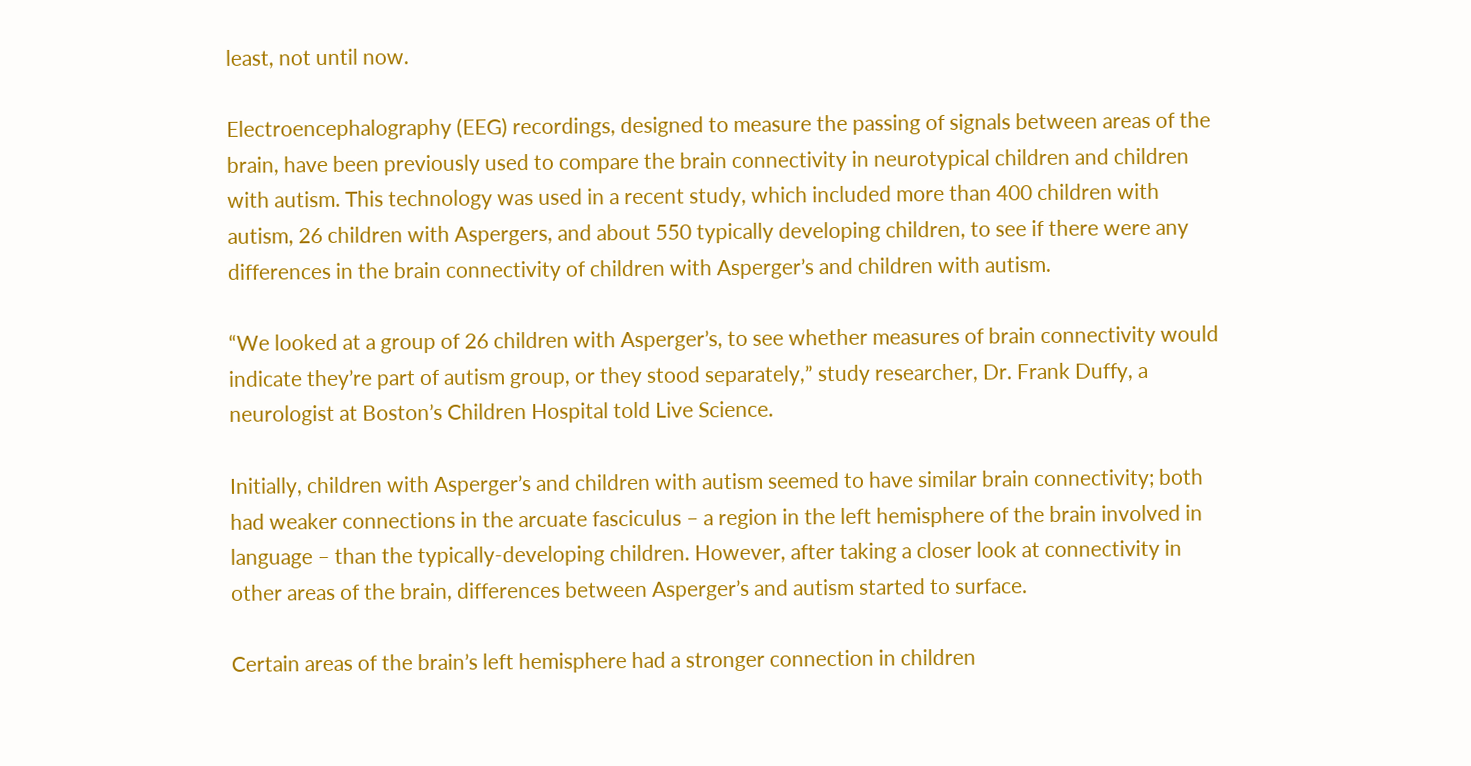least, not until now.

Electroencephalography (EEG) recordings, designed to measure the passing of signals between areas of the brain, have been previously used to compare the brain connectivity in neurotypical children and children with autism. This technology was used in a recent study, which included more than 400 children with autism, 26 children with Aspergers, and about 550 typically developing children, to see if there were any differences in the brain connectivity of children with Asperger’s and children with autism.

“We looked at a group of 26 children with Asperger’s, to see whether measures of brain connectivity would indicate they’re part of autism group, or they stood separately,” study researcher, Dr. Frank Duffy, a neurologist at Boston’s Children Hospital told Live Science.

Initially, children with Asperger’s and children with autism seemed to have similar brain connectivity; both had weaker connections in the arcuate fasciculus – a region in the left hemisphere of the brain involved in language – than the typically-developing children. However, after taking a closer look at connectivity in other areas of the brain, differences between Asperger’s and autism started to surface.

Certain areas of the brain’s left hemisphere had a stronger connection in children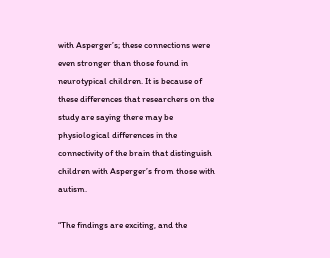with Asperger’s; these connections were even stronger than those found in neurotypical children. It is because of these differences that researchers on the study are saying there may be physiological differences in the connectivity of the brain that distinguish children with Asperger’s from those with autism.

“The findings are exciting, and the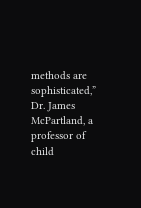methods are sophisticated,” Dr. James McPartland, a professor of child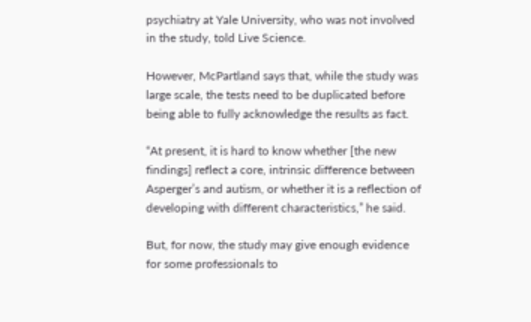psychiatry at Yale University, who was not involved in the study, told Live Science.

However, McPartland says that, while the study was large scale, the tests need to be duplicated before being able to fully acknowledge the results as fact.

“At present, it is hard to know whether [the new findings] reflect a core, intrinsic difference between Asperger’s and autism, or whether it is a reflection of developing with different characteristics,” he said.

But, for now, the study may give enough evidence for some professionals to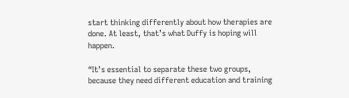start thinking differently about how therapies are done. At least, that’s what Duffy is hoping will happen.

“It’s essential to separate these two groups, because they need different education and training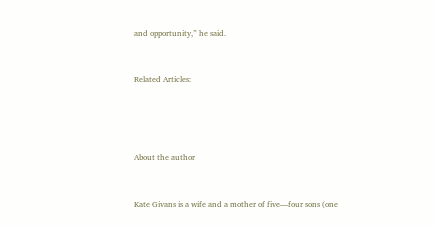and opportunity,” he said.


Related Articles:




About the author


Kate Givans is a wife and a mother of five—four sons (one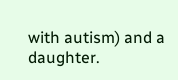with autism) and a daughter.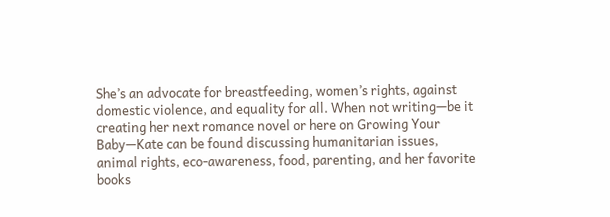She’s an advocate for breastfeeding, women’s rights, against domestic violence, and equality for all. When not writing—be it creating her next romance novel or here on Growing Your Baby—Kate can be found discussing humanitarian issues, animal rights, eco-awareness, food, parenting, and her favorite books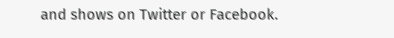and shows on Twitter or Facebook.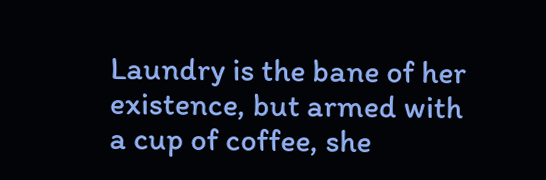Laundry is the bane of her existence, but armed with a cup of coffee, she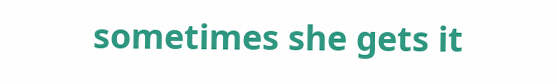sometimes she gets it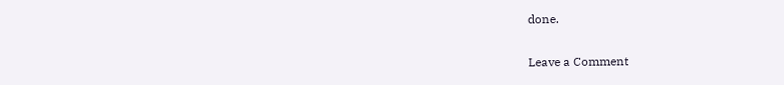done.

Leave a Comment